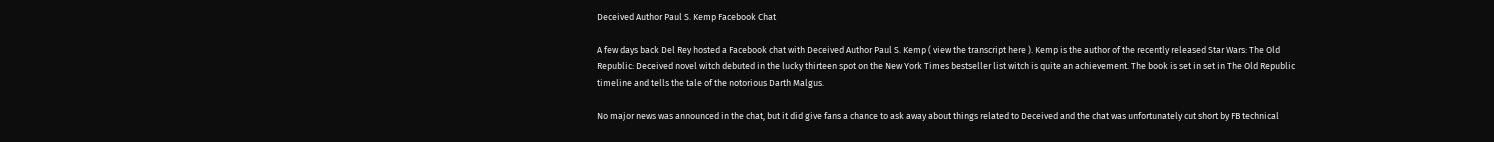Deceived Author Paul S. Kemp Facebook Chat

A few days back Del Rey hosted a Facebook chat with Deceived Author Paul S. Kemp ( view the transcript here ). Kemp is the author of the recently released Star Wars: The Old Republic: Deceived novel witch debuted in the lucky thirteen spot on the New York Times bestseller list witch is quite an achievement. The book is set in set in The Old Republic timeline and tells the tale of the notorious Darth Malgus.

No major news was announced in the chat, but it did give fans a chance to ask away about things related to Deceived and the chat was unfortunately cut short by FB technical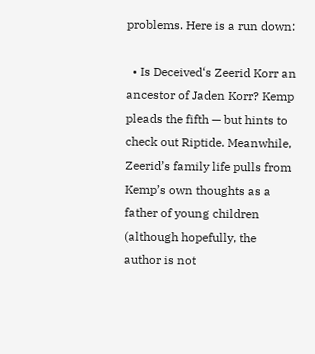problems. Here is a run down:

  • Is Deceived‘s Zeerid Korr an ancestor of Jaden Korr? Kemp pleads the fifth — but hints to check out Riptide. Meanwhile, Zeerid’s family life pulls from Kemp’s own thoughts as a father of young children (although hopefully, the author is not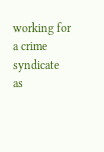working for a crime syndicate as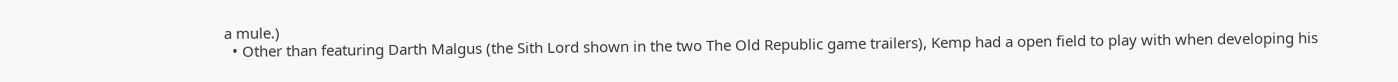a mule.)
  • Other than featuring Darth Malgus (the Sith Lord shown in the two The Old Republic game trailers), Kemp had a open field to play with when developing his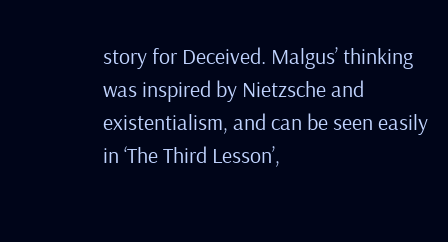story for Deceived. Malgus’ thinking was inspired by Nietzsche and existentialism, and can be seen easily in ‘The Third Lesson’,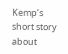Kemp’s short story about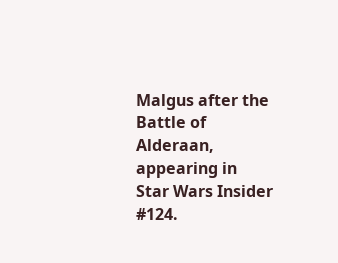Malgus after the Battle of Alderaan, appearing in Star Wars Insider #124.